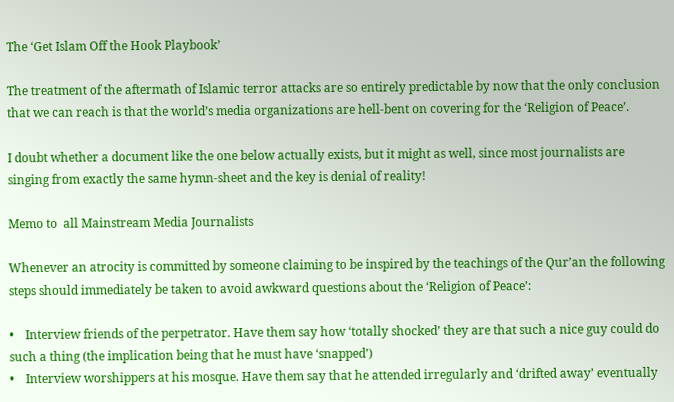The ‘Get Islam Off the Hook Playbook’

The treatment of the aftermath of Islamic terror attacks are so entirely predictable by now that the only conclusion that we can reach is that the world’s media organizations are hell-bent on covering for the ‘Religion of Peace’.

I doubt whether a document like the one below actually exists, but it might as well, since most journalists are singing from exactly the same hymn-sheet and the key is denial of reality!

Memo to  all Mainstream Media Journalists

Whenever an atrocity is committed by someone claiming to be inspired by the teachings of the Qur’an the following steps should immediately be taken to avoid awkward questions about the ‘Religion of Peace’:

•    Interview friends of the perpetrator. Have them say how ‘totally shocked’ they are that such a nice guy could do such a thing (the implication being that he must have ‘snapped’)
•    Interview worshippers at his mosque. Have them say that he attended irregularly and ‘drifted away’ eventually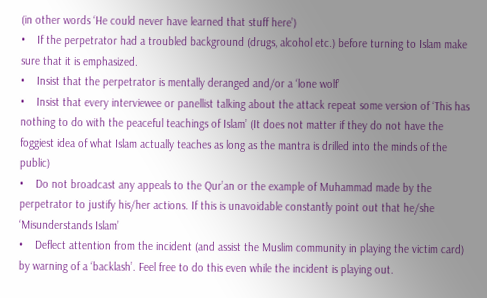(in other words ‘He could never have learned that stuff here’)
•    If the perpetrator had a troubled background (drugs, alcohol etc.) before turning to Islam make sure that it is emphasized.
•    Insist that the perpetrator is mentally deranged and/or a ‘lone wolf’
•    Insist that every interviewee or panellist talking about the attack repeat some version of ‘This has nothing to do with the peaceful teachings of Islam’ (It does not matter if they do not have the foggiest idea of what Islam actually teaches as long as the mantra is drilled into the minds of the public)
•    Do not broadcast any appeals to the Qur’an or the example of Muhammad made by the perpetrator to justify his/her actions. If this is unavoidable constantly point out that he/she ‘Misunderstands Islam’
•    Deflect attention from the incident (and assist the Muslim community in playing the victim card) by warning of a ‘backlash’. Feel free to do this even while the incident is playing out.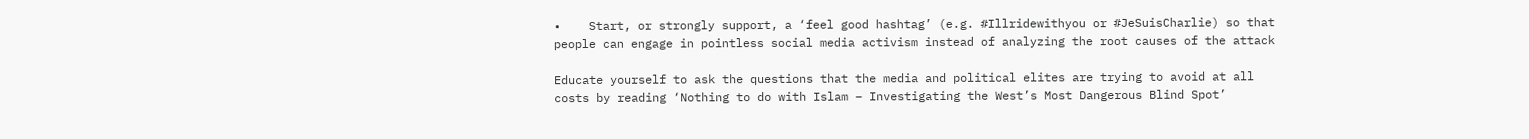•    Start, or strongly support, a ‘feel good hashtag’ (e.g. #Illridewithyou or #JeSuisCharlie) so that people can engage in pointless social media activism instead of analyzing the root causes of the attack

Educate yourself to ask the questions that the media and political elites are trying to avoid at all costs by reading ‘Nothing to do with Islam – Investigating the West’s Most Dangerous Blind Spot’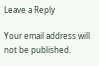Leave a Reply

Your email address will not be published.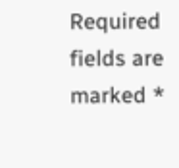Required fields are marked *